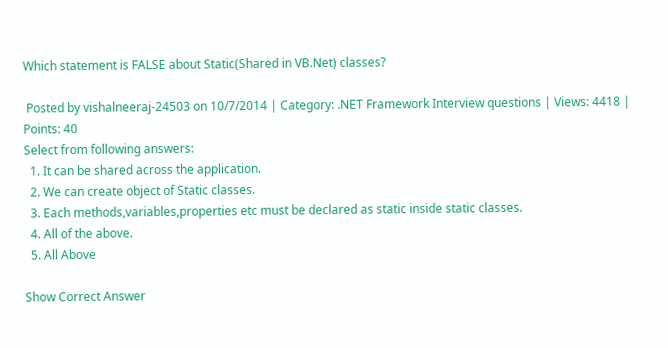Which statement is FALSE about Static(Shared in VB.Net) classes?

 Posted by vishalneeraj-24503 on 10/7/2014 | Category: .NET Framework Interview questions | Views: 4418 | Points: 40
Select from following answers:
  1. It can be shared across the application.
  2. We can create object of Static classes.
  3. Each methods,variables,properties etc must be declared as static inside static classes.
  4. All of the above.
  5. All Above

Show Correct Answer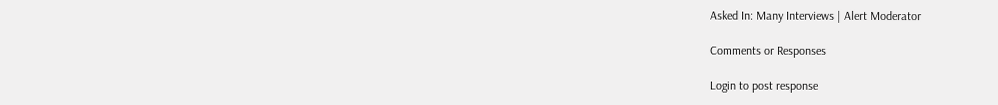Asked In: Many Interviews | Alert Moderator

Comments or Responses

Login to post response